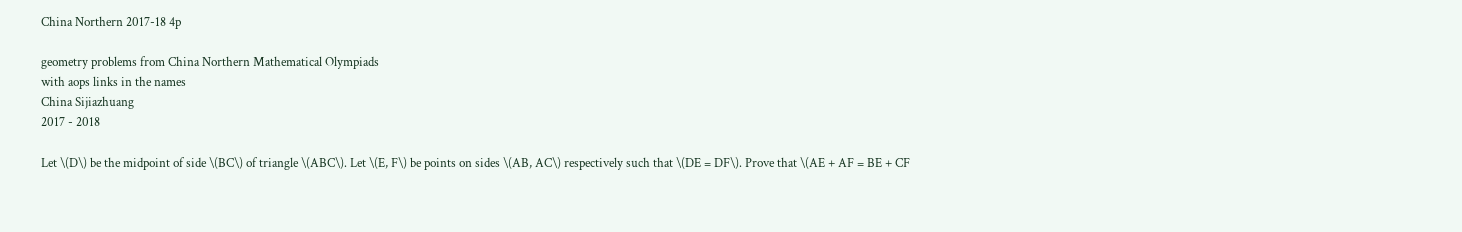China Northern 2017-18 4p

geometry problems from China Northern Mathematical Olympiads
with aops links in the names
China Sijiazhuang
2017 - 2018

Let \(D\) be the midpoint of side \(BC\) of triangle \(ABC\). Let \(E, F\) be points on sides \(AB, AC\) respectively such that \(DE = DF\). Prove that \(AE + AF = BE + CF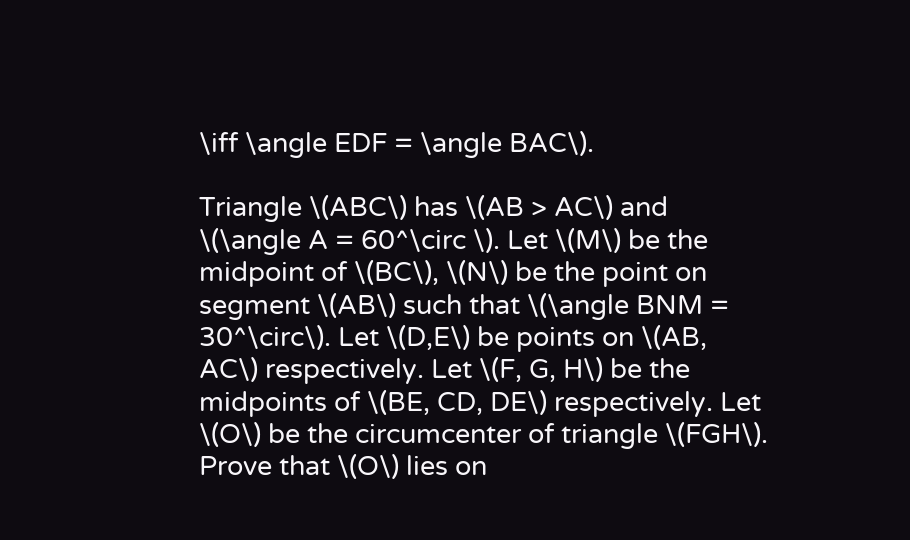\iff \angle EDF = \angle BAC\).

Triangle \(ABC\) has \(AB > AC\) and \(\angle A = 60^\circ \). Let \(M\) be the midpoint of \(BC\), \(N\) be the point on segment \(AB\) such that \(\angle BNM = 30^\circ\). Let \(D,E\) be points on \(AB, AC\) respectively. Let \(F, G, H\) be the midpoints of \(BE, CD, DE\) respectively. Let \(O\) be the circumcenter of triangle \(FGH\). Prove that \(O\) lies on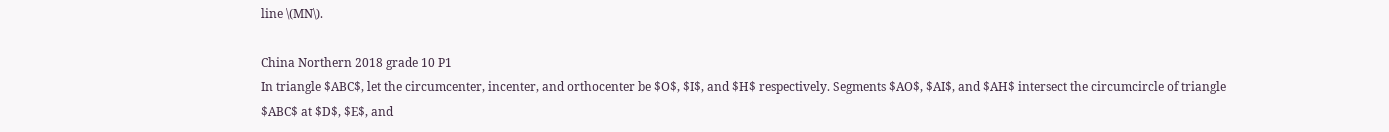line \(MN\).

China Northern 2018 grade 10 P1
In triangle $ABC$, let the circumcenter, incenter, and orthocenter be $O$, $I$, and $H$ respectively. Segments $AO$, $AI$, and $AH$ intersect the circumcircle of triangle $ABC$ at $D$, $E$, and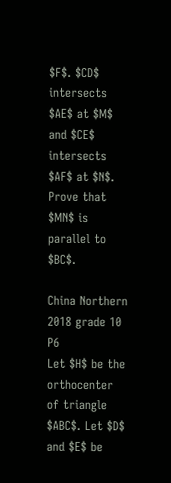$F$. $CD$ intersects $AE$ at $M$ and $CE$ intersects $AF$ at $N$. Prove that $MN$ is parallel to $BC$.

China Northern 2018 grade 10 P6
Let $H$ be the orthocenter of triangle $ABC$. Let $D$ and $E$ be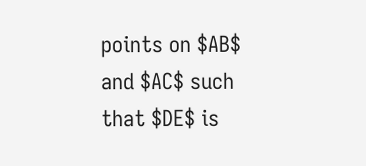points on $AB$ and $AC$ such that $DE$ is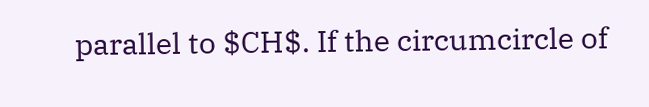parallel to $CH$. If the circumcircle of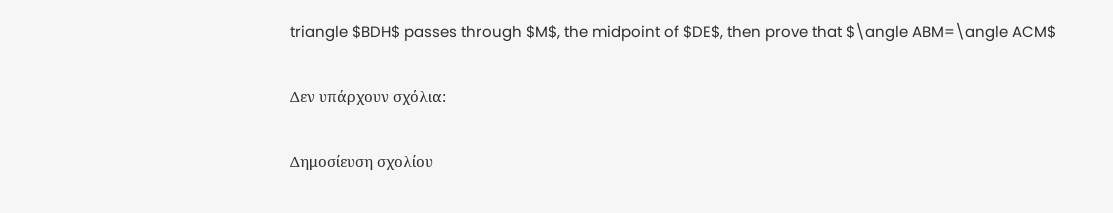triangle $BDH$ passes through $M$, the midpoint of $DE$, then prove that $\angle ABM=\angle ACM$

Δεν υπάρχουν σχόλια:

Δημοσίευση σχολίου